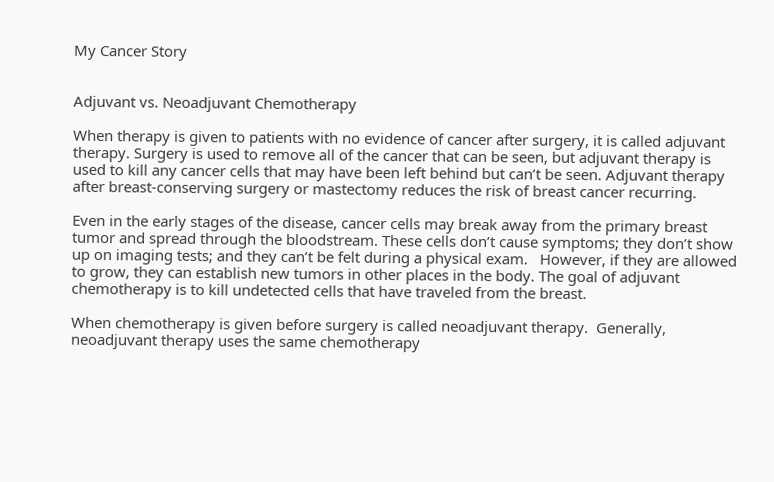My Cancer Story


Adjuvant vs. Neoadjuvant Chemotherapy

When therapy is given to patients with no evidence of cancer after surgery, it is called adjuvant therapy. Surgery is used to remove all of the cancer that can be seen, but adjuvant therapy is used to kill any cancer cells that may have been left behind but can’t be seen. Adjuvant therapy after breast-conserving surgery or mastectomy reduces the risk of breast cancer recurring.

Even in the early stages of the disease, cancer cells may break away from the primary breast tumor and spread through the bloodstream. These cells don’t cause symptoms; they don’t show up on imaging tests; and they can’t be felt during a physical exam.   However, if they are allowed to grow, they can establish new tumors in other places in the body. The goal of adjuvant chemotherapy is to kill undetected cells that have traveled from the breast.

When chemotherapy is given before surgery is called neoadjuvant therapy.  Generally, neoadjuvant therapy uses the same chemotherapy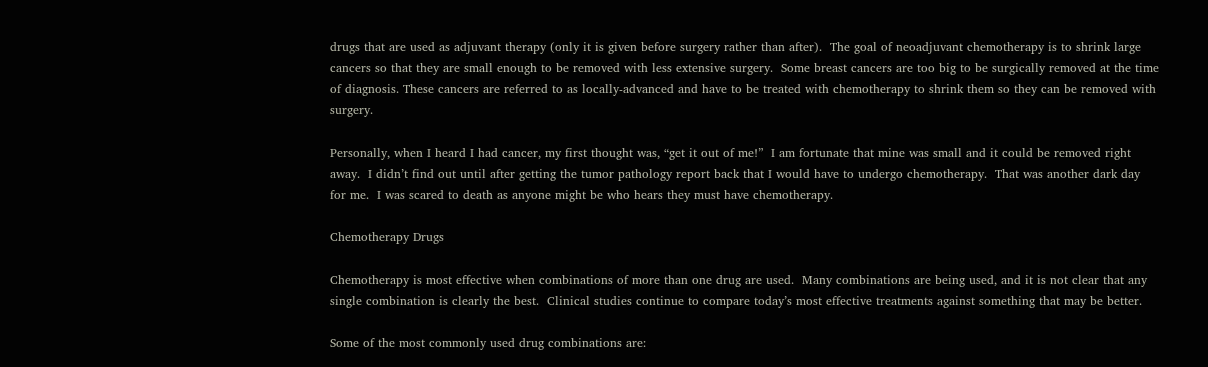drugs that are used as adjuvant therapy (only it is given before surgery rather than after).  The goal of neoadjuvant chemotherapy is to shrink large cancers so that they are small enough to be removed with less extensive surgery.  Some breast cancers are too big to be surgically removed at the time of diagnosis. These cancers are referred to as locally-advanced and have to be treated with chemotherapy to shrink them so they can be removed with surgery.

Personally, when I heard I had cancer, my first thought was, “get it out of me!”  I am fortunate that mine was small and it could be removed right away.  I didn’t find out until after getting the tumor pathology report back that I would have to undergo chemotherapy.  That was another dark day for me.  I was scared to death as anyone might be who hears they must have chemotherapy.

Chemotherapy Drugs

Chemotherapy is most effective when combinations of more than one drug are used.  Many combinations are being used, and it is not clear that any single combination is clearly the best.  Clinical studies continue to compare today’s most effective treatments against something that may be better.

Some of the most commonly used drug combinations are: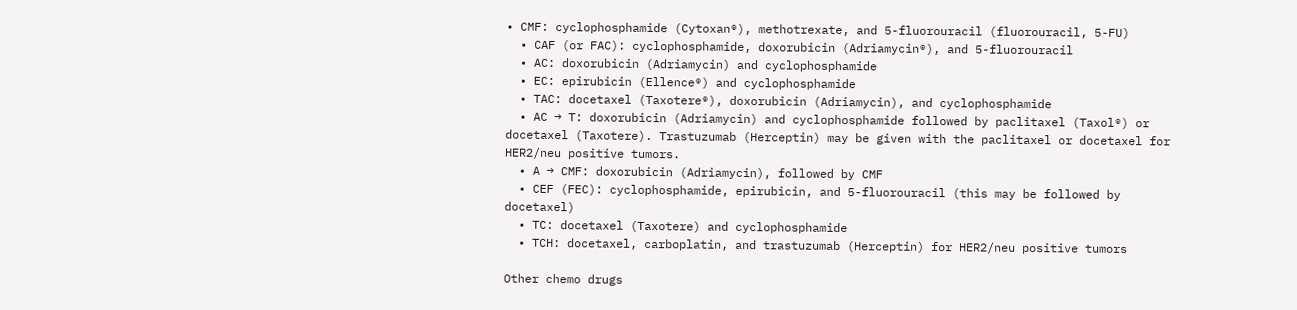• CMF: cyclophosphamide (Cytoxan®), methotrexate, and 5-fluorouracil (fluorouracil, 5-FU)
  • CAF (or FAC): cyclophosphamide, doxorubicin (Adriamycin®), and 5-fluorouracil
  • AC: doxorubicin (Adriamycin) and cyclophosphamide
  • EC: epirubicin (Ellence®) and cyclophosphamide
  • TAC: docetaxel (Taxotere®), doxorubicin (Adriamycin), and cyclophosphamide
  • AC → T: doxorubicin (Adriamycin) and cyclophosphamide followed by paclitaxel (Taxol®) or docetaxel (Taxotere). Trastuzumab (Herceptin) may be given with the paclitaxel or docetaxel for HER2/neu positive tumors.
  • A → CMF: doxorubicin (Adriamycin), followed by CMF
  • CEF (FEC): cyclophosphamide, epirubicin, and 5-fluorouracil (this may be followed by docetaxel)
  • TC: docetaxel (Taxotere) and cyclophosphamide
  • TCH: docetaxel, carboplatin, and trastuzumab (Herceptin) for HER2/neu positive tumors

Other chemo drugs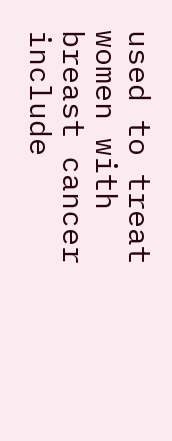used to treat women with breast cancer include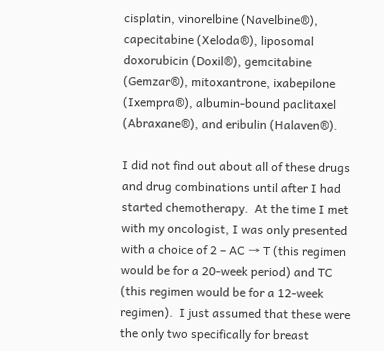cisplatin, vinorelbine (Navelbine®), capecitabine (Xeloda®), liposomal doxorubicin (Doxil®), gemcitabine (Gemzar®), mitoxantrone, ixabepilone (Ixempra®), albumin-bound paclitaxel (Abraxane®), and eribulin (Halaven®).

I did not find out about all of these drugs and drug combinations until after I had started chemotherapy.  At the time I met with my oncologist, I was only presented with a choice of 2 – AC → T (this regimen would be for a 20-week period) and TC (this regimen would be for a 12-week regimen).  I just assumed that these were the only two specifically for breast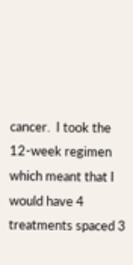cancer.  I took the 12-week regimen which meant that I would have 4 treatments spaced 3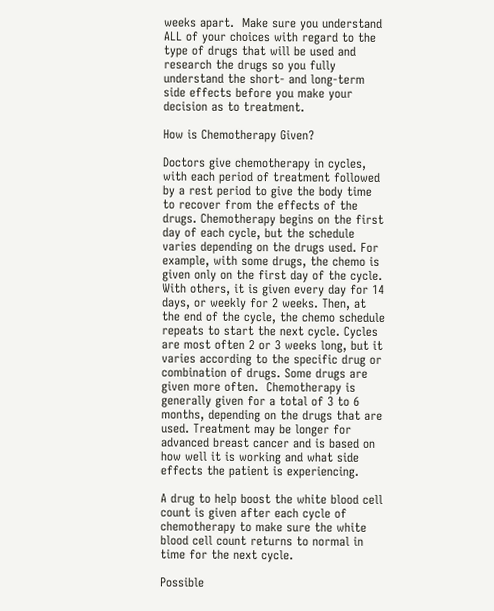weeks apart.  Make sure you understand ALL of your choices with regard to the type of drugs that will be used and research the drugs so you fully understand the short- and long-term side effects before you make your decision as to treatment.

How is Chemotherapy Given?

Doctors give chemotherapy in cycles, with each period of treatment followed by a rest period to give the body time to recover from the effects of the drugs. Chemotherapy begins on the first day of each cycle, but the schedule varies depending on the drugs used. For example, with some drugs, the chemo is given only on the first day of the cycle. With others, it is given every day for 14 days, or weekly for 2 weeks. Then, at the end of the cycle, the chemo schedule repeats to start the next cycle. Cycles are most often 2 or 3 weeks long, but it varies according to the specific drug or combination of drugs. Some drugs are given more often.  Chemotherapy is generally given for a total of 3 to 6 months, depending on the drugs that are used. Treatment may be longer for advanced breast cancer and is based on how well it is working and what side effects the patient is experiencing.

A drug to help boost the white blood cell count is given after each cycle of chemotherapy to make sure the white blood cell count returns to normal in time for the next cycle.

Possible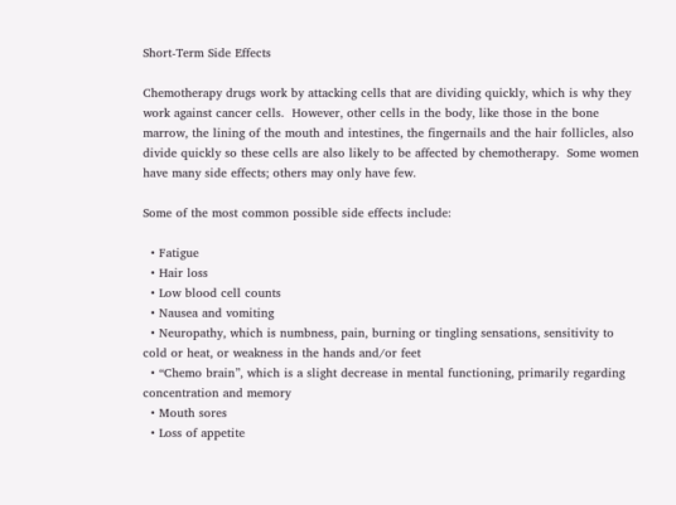Short-Term Side Effects

Chemotherapy drugs work by attacking cells that are dividing quickly, which is why they work against cancer cells.  However, other cells in the body, like those in the bone marrow, the lining of the mouth and intestines, the fingernails and the hair follicles, also divide quickly so these cells are also likely to be affected by chemotherapy.  Some women have many side effects; others may only have few.

Some of the most common possible side effects include:

  • Fatigue
  • Hair loss
  • Low blood cell counts
  • Nausea and vomiting
  • Neuropathy, which is numbness, pain, burning or tingling sensations, sensitivity to cold or heat, or weakness in the hands and/or feet
  • “Chemo brain”, which is a slight decrease in mental functioning, primarily regarding concentration and memory
  • Mouth sores
  • Loss of appetite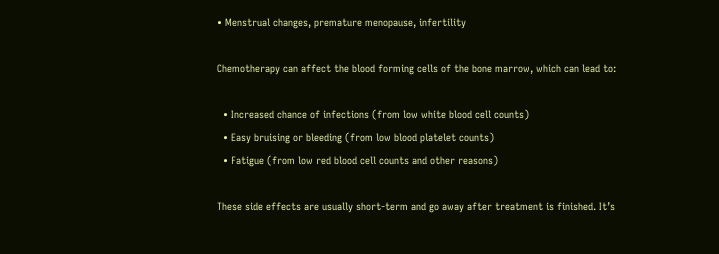• Menstrual changes, premature menopause, infertility

Chemotherapy can affect the blood forming cells of the bone marrow, which can lead to:

  • Increased chance of infections (from low white blood cell counts)
  • Easy bruising or bleeding (from low blood platelet counts)
  • Fatigue (from low red blood cell counts and other reasons)

These side effects are usually short-term and go away after treatment is finished. It’s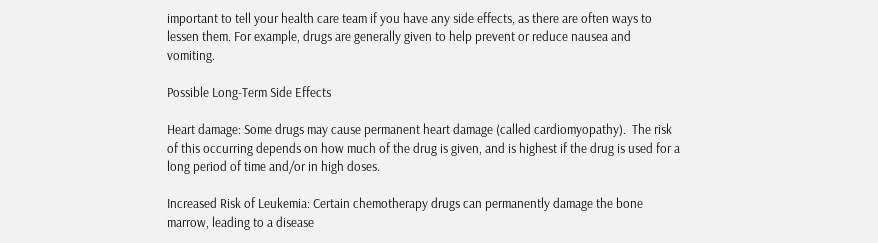important to tell your health care team if you have any side effects, as there are often ways to lessen them. For example, drugs are generally given to help prevent or reduce nausea and vomiting.

Possible Long-Term Side Effects

Heart damage: Some drugs may cause permanent heart damage (called cardiomyopathy).  The risk of this occurring depends on how much of the drug is given, and is highest if the drug is used for a long period of time and/or in high doses.

Increased Risk of Leukemia: Certain chemotherapy drugs can permanently damage the bone marrow, leading to a disease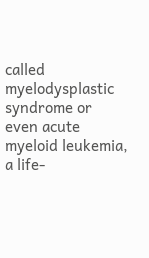called myelodysplastic syndrome or even acute myeloid leukemia, a life-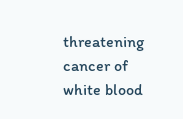threatening cancer of white blood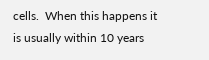cells.  When this happens it is usually within 10 years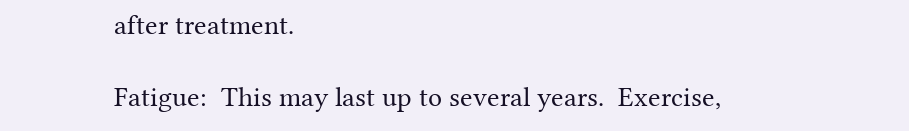after treatment.

Fatigue:  This may last up to several years.  Exercise,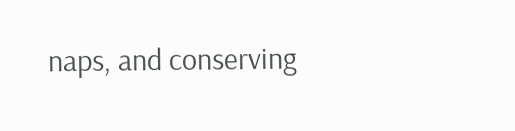naps, and conserving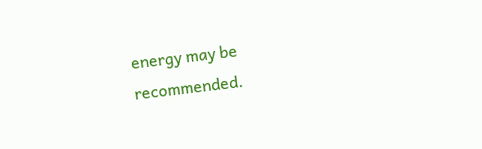energy may be recommended.